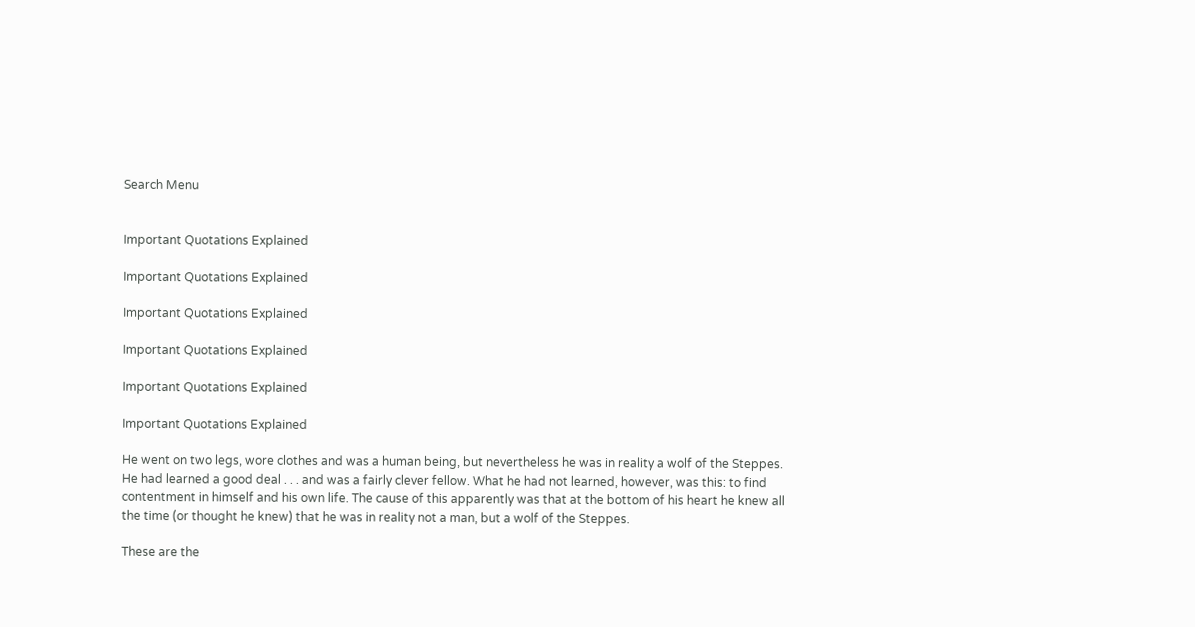Search Menu


Important Quotations Explained

Important Quotations Explained

Important Quotations Explained

Important Quotations Explained

Important Quotations Explained

Important Quotations Explained

He went on two legs, wore clothes and was a human being, but nevertheless he was in reality a wolf of the Steppes. He had learned a good deal . . . and was a fairly clever fellow. What he had not learned, however, was this: to find contentment in himself and his own life. The cause of this apparently was that at the bottom of his heart he knew all the time (or thought he knew) that he was in reality not a man, but a wolf of the Steppes.

These are the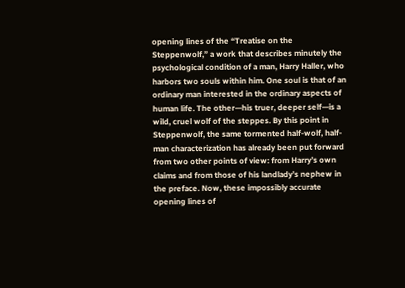opening lines of the “Treatise on the Steppenwolf,” a work that describes minutely the psychological condition of a man, Harry Haller, who harbors two souls within him. One soul is that of an ordinary man interested in the ordinary aspects of human life. The other—his truer, deeper self—is a wild, cruel wolf of the steppes. By this point in Steppenwolf, the same tormented half-wolf, half-man characterization has already been put forward from two other points of view: from Harry’s own claims and from those of his landlady’s nephew in the preface. Now, these impossibly accurate opening lines of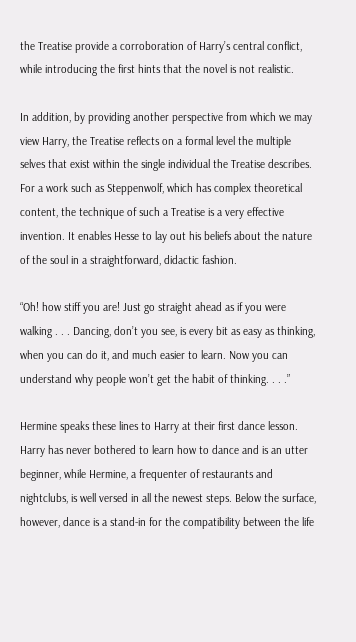the Treatise provide a corroboration of Harry’s central conflict, while introducing the first hints that the novel is not realistic.

In addition, by providing another perspective from which we may view Harry, the Treatise reflects on a formal level the multiple selves that exist within the single individual the Treatise describes. For a work such as Steppenwolf, which has complex theoretical content, the technique of such a Treatise is a very effective invention. It enables Hesse to lay out his beliefs about the nature of the soul in a straightforward, didactic fashion.

“Oh! how stiff you are! Just go straight ahead as if you were walking . . . Dancing, don’t you see, is every bit as easy as thinking, when you can do it, and much easier to learn. Now you can understand why people won’t get the habit of thinking. . . .”

Hermine speaks these lines to Harry at their first dance lesson. Harry has never bothered to learn how to dance and is an utter beginner, while Hermine, a frequenter of restaurants and nightclubs, is well versed in all the newest steps. Below the surface, however, dance is a stand-in for the compatibility between the life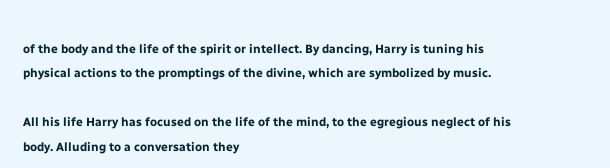of the body and the life of the spirit or intellect. By dancing, Harry is tuning his physical actions to the promptings of the divine, which are symbolized by music.

All his life Harry has focused on the life of the mind, to the egregious neglect of his body. Alluding to a conversation they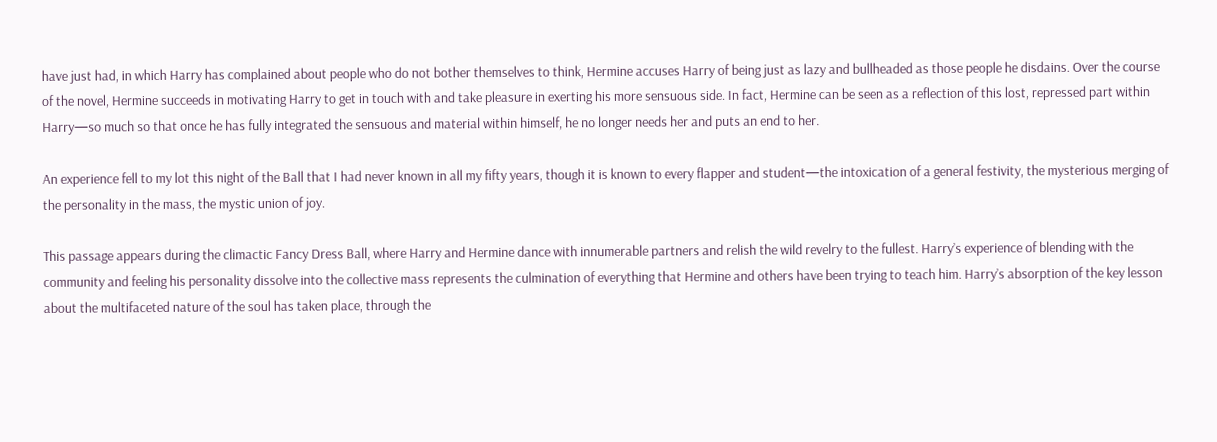have just had, in which Harry has complained about people who do not bother themselves to think, Hermine accuses Harry of being just as lazy and bullheaded as those people he disdains. Over the course of the novel, Hermine succeeds in motivating Harry to get in touch with and take pleasure in exerting his more sensuous side. In fact, Hermine can be seen as a reflection of this lost, repressed part within Harry—so much so that once he has fully integrated the sensuous and material within himself, he no longer needs her and puts an end to her.

An experience fell to my lot this night of the Ball that I had never known in all my fifty years, though it is known to every flapper and student—the intoxication of a general festivity, the mysterious merging of the personality in the mass, the mystic union of joy.

This passage appears during the climactic Fancy Dress Ball, where Harry and Hermine dance with innumerable partners and relish the wild revelry to the fullest. Harry’s experience of blending with the community and feeling his personality dissolve into the collective mass represents the culmination of everything that Hermine and others have been trying to teach him. Harry’s absorption of the key lesson about the multifaceted nature of the soul has taken place, through the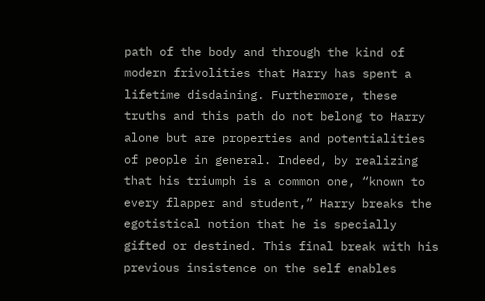path of the body and through the kind of modern frivolities that Harry has spent a lifetime disdaining. Furthermore, these truths and this path do not belong to Harry alone but are properties and potentialities of people in general. Indeed, by realizing that his triumph is a common one, “known to every flapper and student,” Harry breaks the egotistical notion that he is specially gifted or destined. This final break with his previous insistence on the self enables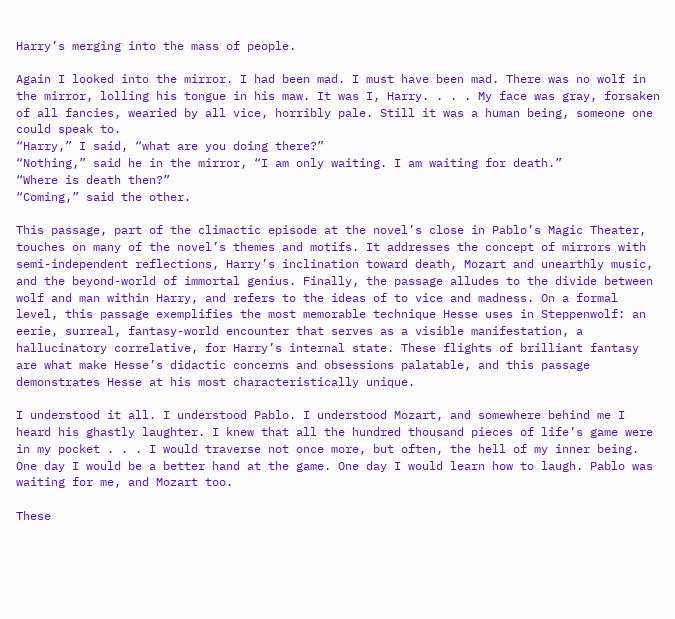Harry’s merging into the mass of people.

Again I looked into the mirror. I had been mad. I must have been mad. There was no wolf in the mirror, lolling his tongue in his maw. It was I, Harry. . . . My face was gray, forsaken of all fancies, wearied by all vice, horribly pale. Still it was a human being, someone one could speak to.
“Harry,” I said, “what are you doing there?”
“Nothing,” said he in the mirror, “I am only waiting. I am waiting for death.”
“Where is death then?”
“Coming,” said the other.

This passage, part of the climactic episode at the novel’s close in Pablo’s Magic Theater, touches on many of the novel’s themes and motifs. It addresses the concept of mirrors with semi-independent reflections, Harry’s inclination toward death, Mozart and unearthly music, and the beyond-world of immortal genius. Finally, the passage alludes to the divide between wolf and man within Harry, and refers to the ideas of to vice and madness. On a formal level, this passage exemplifies the most memorable technique Hesse uses in Steppenwolf: an eerie, surreal, fantasy-world encounter that serves as a visible manifestation, a hallucinatory correlative, for Harry’s internal state. These flights of brilliant fantasy are what make Hesse’s didactic concerns and obsessions palatable, and this passage demonstrates Hesse at his most characteristically unique.

I understood it all. I understood Pablo. I understood Mozart, and somewhere behind me I heard his ghastly laughter. I knew that all the hundred thousand pieces of life’s game were in my pocket . . . I would traverse not once more, but often, the hell of my inner being. One day I would be a better hand at the game. One day I would learn how to laugh. Pablo was waiting for me, and Mozart too.

These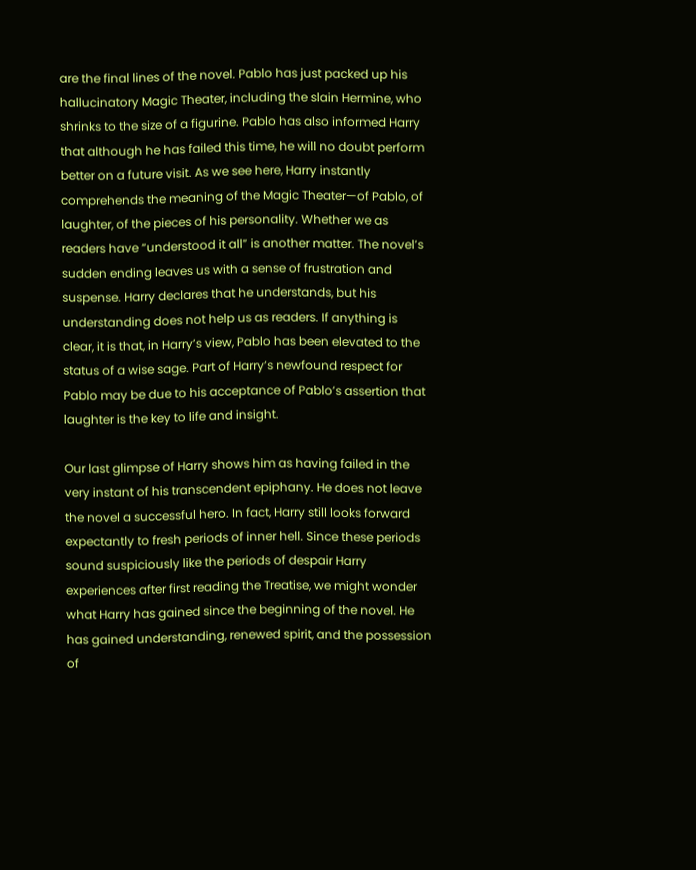are the final lines of the novel. Pablo has just packed up his hallucinatory Magic Theater, including the slain Hermine, who shrinks to the size of a figurine. Pablo has also informed Harry that although he has failed this time, he will no doubt perform better on a future visit. As we see here, Harry instantly comprehends the meaning of the Magic Theater—of Pablo, of laughter, of the pieces of his personality. Whether we as readers have “understood it all” is another matter. The novel’s sudden ending leaves us with a sense of frustration and suspense. Harry declares that he understands, but his understanding does not help us as readers. If anything is clear, it is that, in Harry’s view, Pablo has been elevated to the status of a wise sage. Part of Harry’s newfound respect for Pablo may be due to his acceptance of Pablo’s assertion that laughter is the key to life and insight.

Our last glimpse of Harry shows him as having failed in the very instant of his transcendent epiphany. He does not leave the novel a successful hero. In fact, Harry still looks forward expectantly to fresh periods of inner hell. Since these periods sound suspiciously like the periods of despair Harry experiences after first reading the Treatise, we might wonder what Harry has gained since the beginning of the novel. He has gained understanding, renewed spirit, and the possession of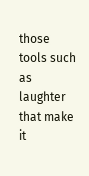those tools such as laughter that make it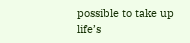possible to take up life’s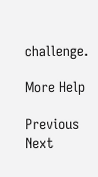challenge.

More Help

Previous Next